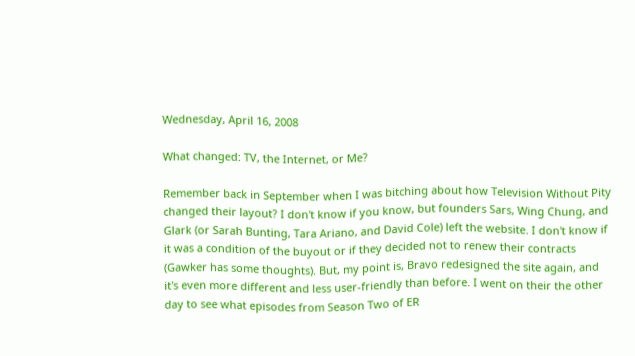Wednesday, April 16, 2008

What changed: TV, the Internet, or Me?

Remember back in September when I was bitching about how Television Without Pity changed their layout? I don't know if you know, but founders Sars, Wing Chung, and Glark (or Sarah Bunting, Tara Ariano, and David Cole) left the website. I don't know if it was a condition of the buyout or if they decided not to renew their contracts (Gawker has some thoughts). But, my point is, Bravo redesigned the site again, and it's even more different and less user-friendly than before. I went on their the other day to see what episodes from Season Two of ER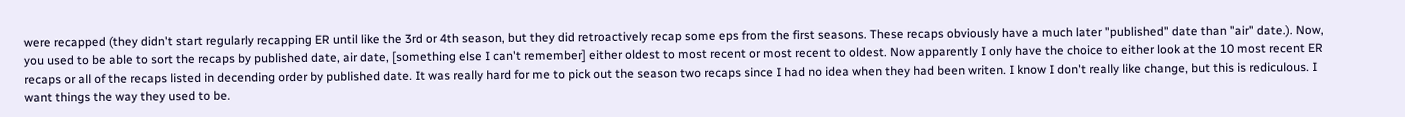were recapped (they didn't start regularly recapping ER until like the 3rd or 4th season, but they did retroactively recap some eps from the first seasons. These recaps obviously have a much later "published" date than "air" date.). Now, you used to be able to sort the recaps by published date, air date, [something else I can't remember] either oldest to most recent or most recent to oldest. Now apparently I only have the choice to either look at the 10 most recent ER recaps or all of the recaps listed in decending order by published date. It was really hard for me to pick out the season two recaps since I had no idea when they had been writen. I know I don't really like change, but this is rediculous. I want things the way they used to be.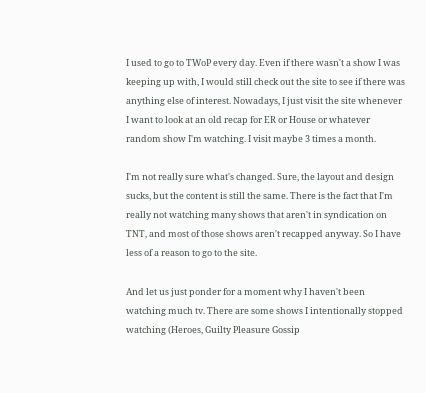I used to go to TWoP every day. Even if there wasn't a show I was keeping up with, I would still check out the site to see if there was anything else of interest. Nowadays, I just visit the site whenever I want to look at an old recap for ER or House or whatever random show I'm watching. I visit maybe 3 times a month.

I'm not really sure what's changed. Sure, the layout and design sucks, but the content is still the same. There is the fact that I'm really not watching many shows that aren't in syndication on TNT, and most of those shows aren't recapped anyway. So I have less of a reason to go to the site.

And let us just ponder for a moment why I haven't been watching much tv. There are some shows I intentionally stopped watching (Heroes, Guilty Pleasure Gossip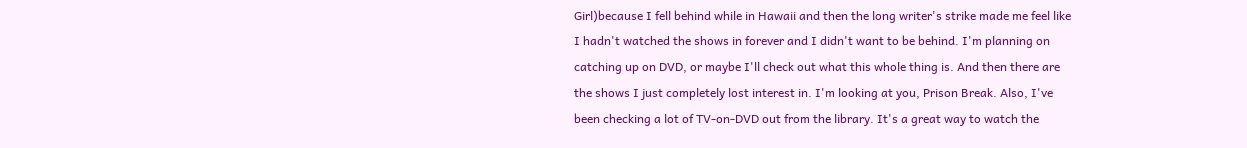Girl)because I fell behind while in Hawaii and then the long writer's strike made me feel like I hadn't watched the shows in forever and I didn't want to be behind. I'm planning on catching up on DVD, or maybe I'll check out what this whole thing is. And then there are the shows I just completely lost interest in. I'm looking at you, Prison Break. Also, I've been checking a lot of TV-on-DVD out from the library. It's a great way to watch the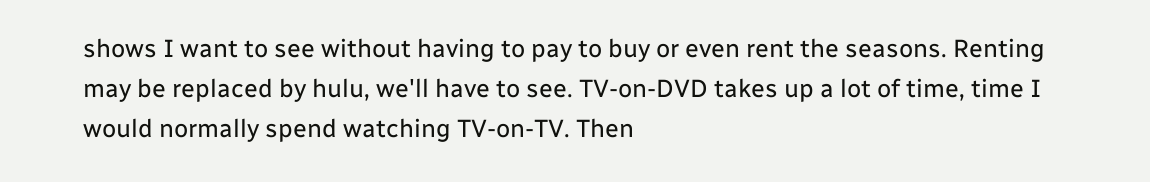shows I want to see without having to pay to buy or even rent the seasons. Renting may be replaced by hulu, we'll have to see. TV-on-DVD takes up a lot of time, time I would normally spend watching TV-on-TV. Then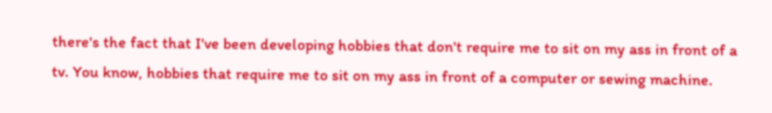there's the fact that I've been developing hobbies that don't require me to sit on my ass in front of a tv. You know, hobbies that require me to sit on my ass in front of a computer or sewing machine.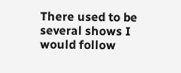There used to be several shows I would follow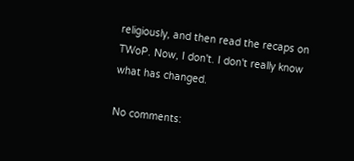religiously, and then read the recaps on TWoP. Now, I don't. I don't really know what has changed.

No comments: